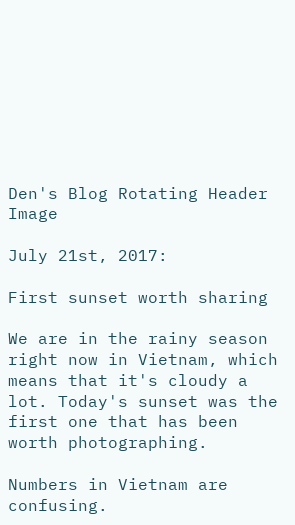Den's Blog Rotating Header Image

July 21st, 2017:

First sunset worth sharing

We are in the rainy season right now in Vietnam, which means that it's cloudy a lot. Today's sunset was the first one that has been worth photographing.

Numbers in Vietnam are confusing.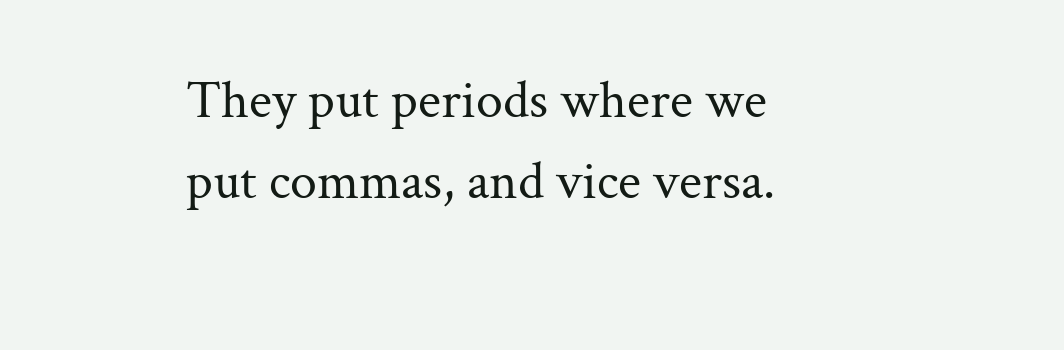They put periods where we put commas, and vice versa.